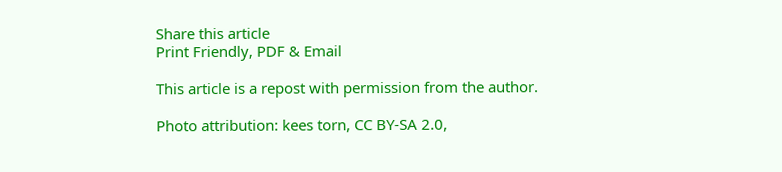Share this article
Print Friendly, PDF & Email

This article is a repost with permission from the author.

Photo attribution: kees torn, CC BY-SA 2.0,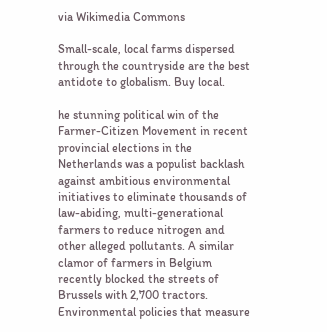via Wikimedia Commons

Small-scale, local farms dispersed through the countryside are the best antidote to globalism. Buy local.

he stunning political win of the Farmer-Citizen Movement in recent provincial elections in the Netherlands was a populist backlash against ambitious environmental initiatives to eliminate thousands of law-abiding, multi-generational farmers to reduce nitrogen and other alleged pollutants. A similar clamor of farmers in Belgium recently blocked the streets of Brussels with 2,700 tractors. Environmental policies that measure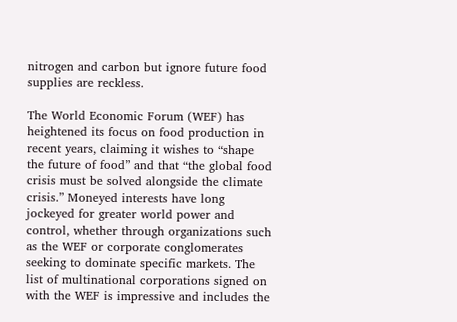nitrogen and carbon but ignore future food supplies are reckless.

The World Economic Forum (WEF) has heightened its focus on food production in recent years, claiming it wishes to “shape the future of food” and that “the global food crisis must be solved alongside the climate crisis.” Moneyed interests have long jockeyed for greater world power and control, whether through organizations such as the WEF or corporate conglomerates seeking to dominate specific markets. The list of multinational corporations signed on with the WEF is impressive and includes the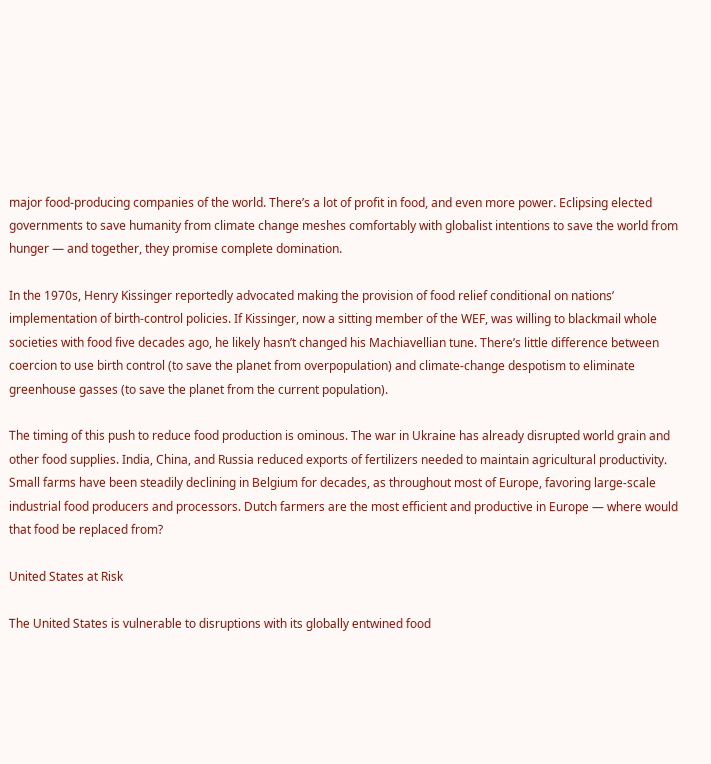major food-producing companies of the world. There’s a lot of profit in food, and even more power. Eclipsing elected governments to save humanity from climate change meshes comfortably with globalist intentions to save the world from hunger — and together, they promise complete domination.

In the 1970s, Henry Kissinger reportedly advocated making the provision of food relief conditional on nations’ implementation of birth-control policies. If Kissinger, now a sitting member of the WEF, was willing to blackmail whole societies with food five decades ago, he likely hasn’t changed his Machiavellian tune. There’s little difference between coercion to use birth control (to save the planet from overpopulation) and climate-change despotism to eliminate greenhouse gasses (to save the planet from the current population).

The timing of this push to reduce food production is ominous. The war in Ukraine has already disrupted world grain and other food supplies. India, China, and Russia reduced exports of fertilizers needed to maintain agricultural productivity. Small farms have been steadily declining in Belgium for decades, as throughout most of Europe, favoring large-scale industrial food producers and processors. Dutch farmers are the most efficient and productive in Europe — where would that food be replaced from?

United States at Risk

The United States is vulnerable to disruptions with its globally entwined food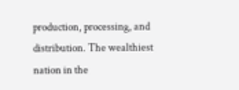production, processing, and distribution. The wealthiest nation in the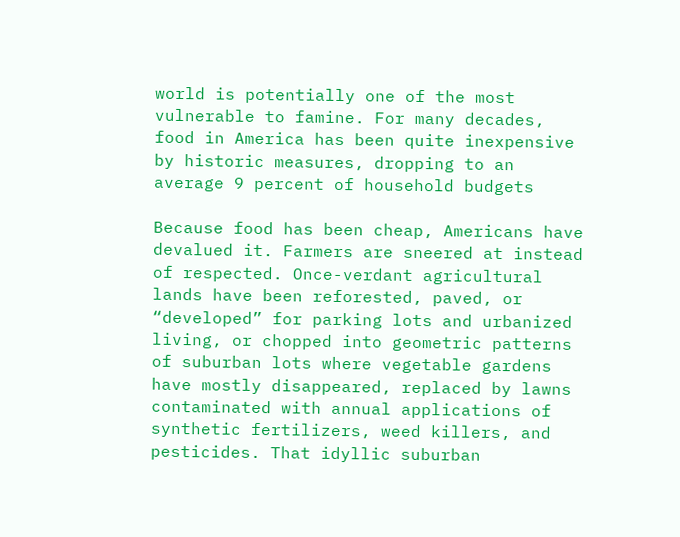world is potentially one of the most vulnerable to famine. For many decades, food in America has been quite inexpensive by historic measures, dropping to an average 9 percent of household budgets

Because food has been cheap, Americans have devalued it. Farmers are sneered at instead of respected. Once-verdant agricultural lands have been reforested, paved, or “developed” for parking lots and urbanized living, or chopped into geometric patterns of suburban lots where vegetable gardens have mostly disappeared, replaced by lawns contaminated with annual applications of synthetic fertilizers, weed killers, and pesticides. That idyllic suburban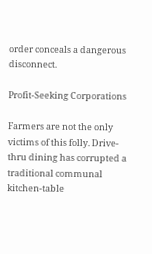order conceals a dangerous disconnect.

Profit-Seeking Corporations

Farmers are not the only victims of this folly. Drive-thru dining has corrupted a traditional communal kitchen-table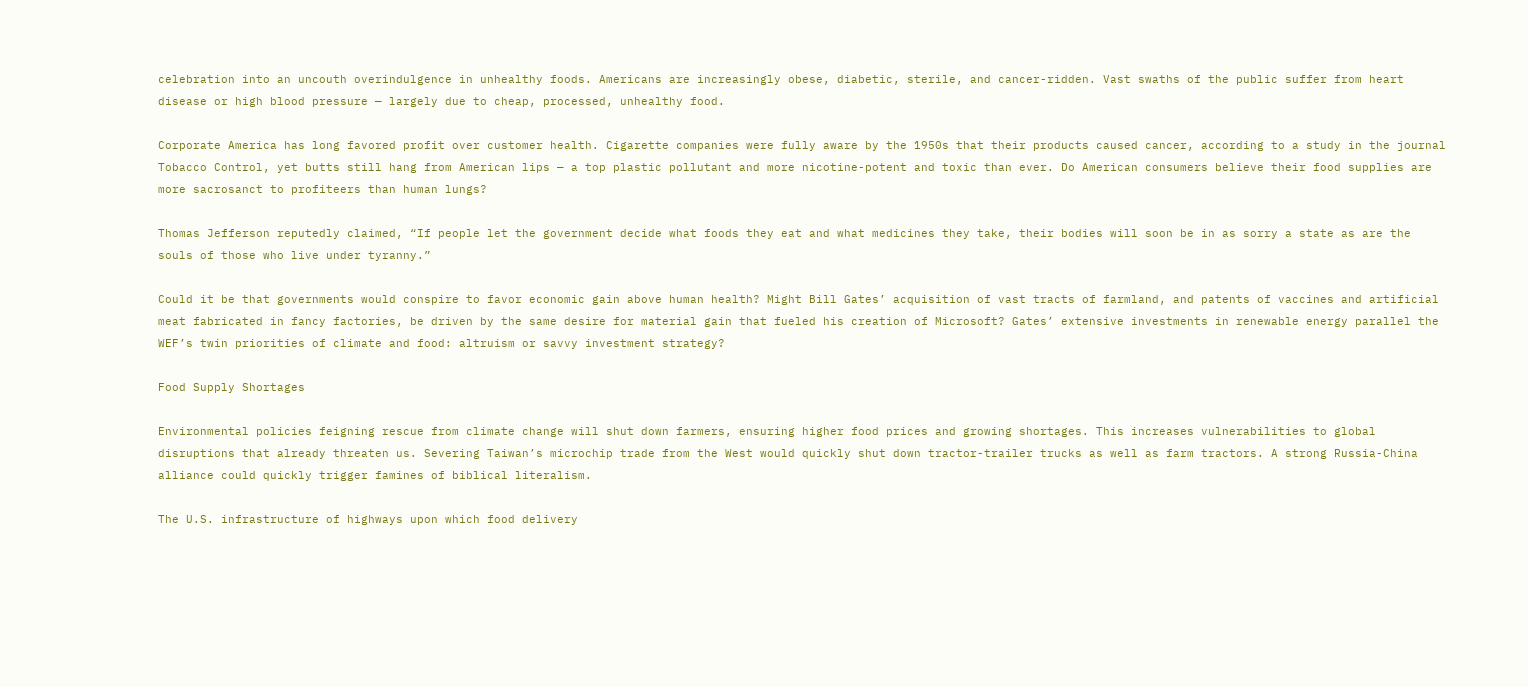celebration into an uncouth overindulgence in unhealthy foods. Americans are increasingly obese, diabetic, sterile, and cancer-ridden. Vast swaths of the public suffer from heart disease or high blood pressure — largely due to cheap, processed, unhealthy food.

Corporate America has long favored profit over customer health. Cigarette companies were fully aware by the 1950s that their products caused cancer, according to a study in the journal Tobacco Control, yet butts still hang from American lips — a top plastic pollutant and more nicotine-potent and toxic than ever. Do American consumers believe their food supplies are more sacrosanct to profiteers than human lungs?

Thomas Jefferson reputedly claimed, “If people let the government decide what foods they eat and what medicines they take, their bodies will soon be in as sorry a state as are the souls of those who live under tyranny.”

Could it be that governments would conspire to favor economic gain above human health? Might Bill Gates’ acquisition of vast tracts of farmland, and patents of vaccines and artificial meat fabricated in fancy factories, be driven by the same desire for material gain that fueled his creation of Microsoft? Gates’ extensive investments in renewable energy parallel the WEF’s twin priorities of climate and food: altruism or savvy investment strategy?

Food Supply Shortages

Environmental policies feigning rescue from climate change will shut down farmers, ensuring higher food prices and growing shortages. This increases vulnerabilities to global disruptions that already threaten us. Severing Taiwan’s microchip trade from the West would quickly shut down tractor-trailer trucks as well as farm tractors. A strong Russia-China alliance could quickly trigger famines of biblical literalism.

The U.S. infrastructure of highways upon which food delivery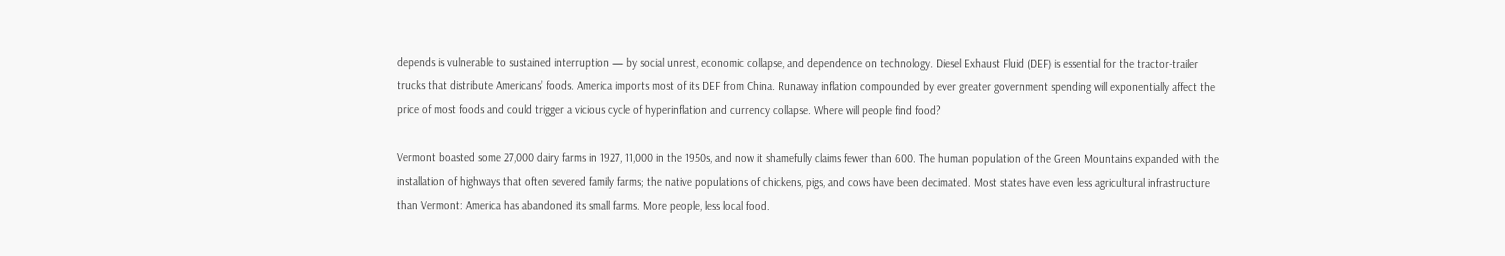depends is vulnerable to sustained interruption — by social unrest, economic collapse, and dependence on technology. Diesel Exhaust Fluid (DEF) is essential for the tractor-trailer trucks that distribute Americans’ foods. America imports most of its DEF from China. Runaway inflation compounded by ever greater government spending will exponentially affect the price of most foods and could trigger a vicious cycle of hyperinflation and currency collapse. Where will people find food?

Vermont boasted some 27,000 dairy farms in 1927, 11,000 in the 1950s, and now it shamefully claims fewer than 600. The human population of the Green Mountains expanded with the installation of highways that often severed family farms; the native populations of chickens, pigs, and cows have been decimated. Most states have even less agricultural infrastructure than Vermont: America has abandoned its small farms. More people, less local food.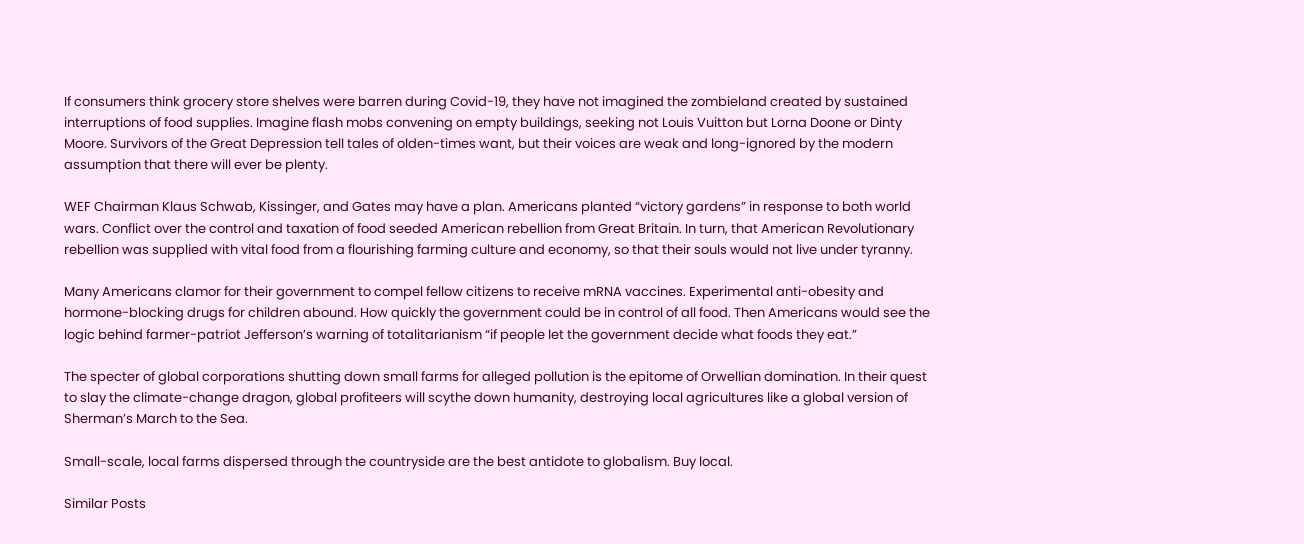If consumers think grocery store shelves were barren during Covid-19, they have not imagined the zombieland created by sustained interruptions of food supplies. Imagine flash mobs convening on empty buildings, seeking not Louis Vuitton but Lorna Doone or Dinty Moore. Survivors of the Great Depression tell tales of olden-times want, but their voices are weak and long-ignored by the modern assumption that there will ever be plenty.

WEF Chairman Klaus Schwab, Kissinger, and Gates may have a plan. Americans planted “victory gardens” in response to both world wars. Conflict over the control and taxation of food seeded American rebellion from Great Britain. In turn, that American Revolutionary rebellion was supplied with vital food from a flourishing farming culture and economy, so that their souls would not live under tyranny.

Many Americans clamor for their government to compel fellow citizens to receive mRNA vaccines. Experimental anti-obesity and hormone-blocking drugs for children abound. How quickly the government could be in control of all food. Then Americans would see the logic behind farmer-patriot Jefferson’s warning of totalitarianism “if people let the government decide what foods they eat.”

The specter of global corporations shutting down small farms for alleged pollution is the epitome of Orwellian domination. In their quest to slay the climate-change dragon, global profiteers will scythe down humanity, destroying local agricultures like a global version of Sherman’s March to the Sea.

Small-scale, local farms dispersed through the countryside are the best antidote to globalism. Buy local.

Similar Posts